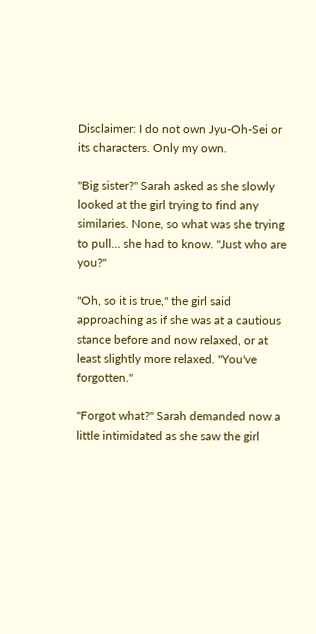Disclaimer: I do not own Jyu-Oh-Sei or its characters. Only my own.

"Big sister?" Sarah asked as she slowly looked at the girl trying to find any similaries. None, so what was she trying to pull… she had to know. "Just who are you?"

"Oh, so it is true," the girl said approaching as if she was at a cautious stance before and now relaxed, or at least slightly more relaxed. "You've forgotten."

"Forgot what?" Sarah demanded now a little intimidated as she saw the girl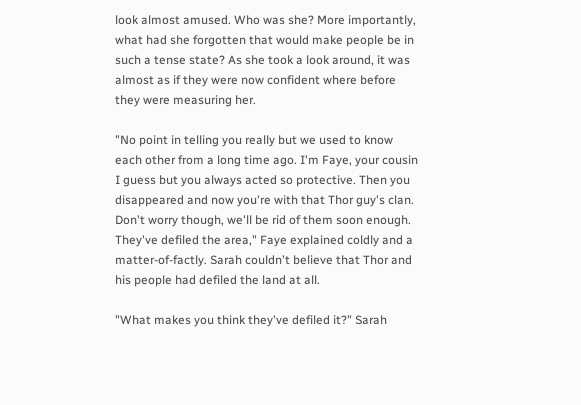look almost amused. Who was she? More importantly, what had she forgotten that would make people be in such a tense state? As she took a look around, it was almost as if they were now confident where before they were measuring her.

"No point in telling you really but we used to know each other from a long time ago. I'm Faye, your cousin I guess but you always acted so protective. Then you disappeared and now you're with that Thor guy's clan. Don't worry though, we'll be rid of them soon enough. They've defiled the area," Faye explained coldly and a matter-of-factly. Sarah couldn't believe that Thor and his people had defiled the land at all.

"What makes you think they've defiled it?" Sarah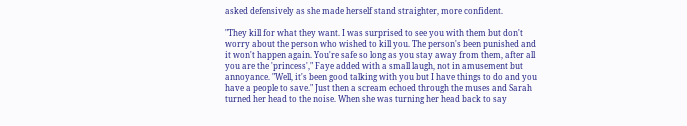asked defensively as she made herself stand straighter, more confident.

"They kill for what they want. I was surprised to see you with them but don't worry about the person who wished to kill you. The person's been punished and it won't happen again. You're safe so long as you stay away from them, after all you are the 'princess'," Faye added with a small laugh, not in amusement but annoyance. "Well, it's been good talking with you but I have things to do and you have a people to save." Just then a scream echoed through the muses and Sarah turned her head to the noise. When she was turning her head back to say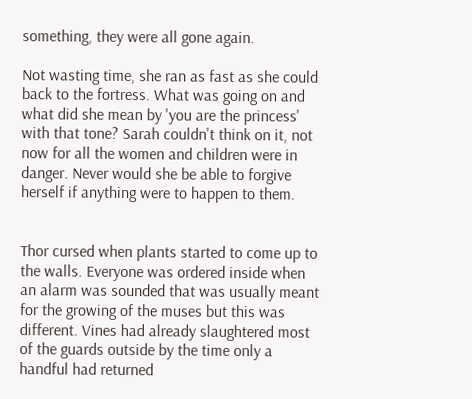something, they were all gone again.

Not wasting time, she ran as fast as she could back to the fortress. What was going on and what did she mean by 'you are the princess' with that tone? Sarah couldn't think on it, not now for all the women and children were in danger. Never would she be able to forgive herself if anything were to happen to them.


Thor cursed when plants started to come up to the walls. Everyone was ordered inside when an alarm was sounded that was usually meant for the growing of the muses but this was different. Vines had already slaughtered most of the guards outside by the time only a handful had returned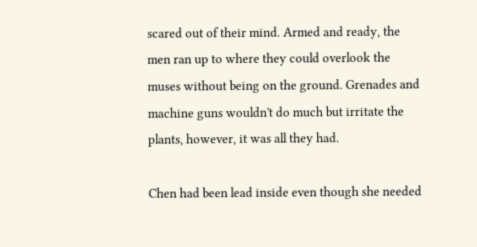scared out of their mind. Armed and ready, the men ran up to where they could overlook the muses without being on the ground. Grenades and machine guns wouldn't do much but irritate the plants, however, it was all they had.

Chen had been lead inside even though she needed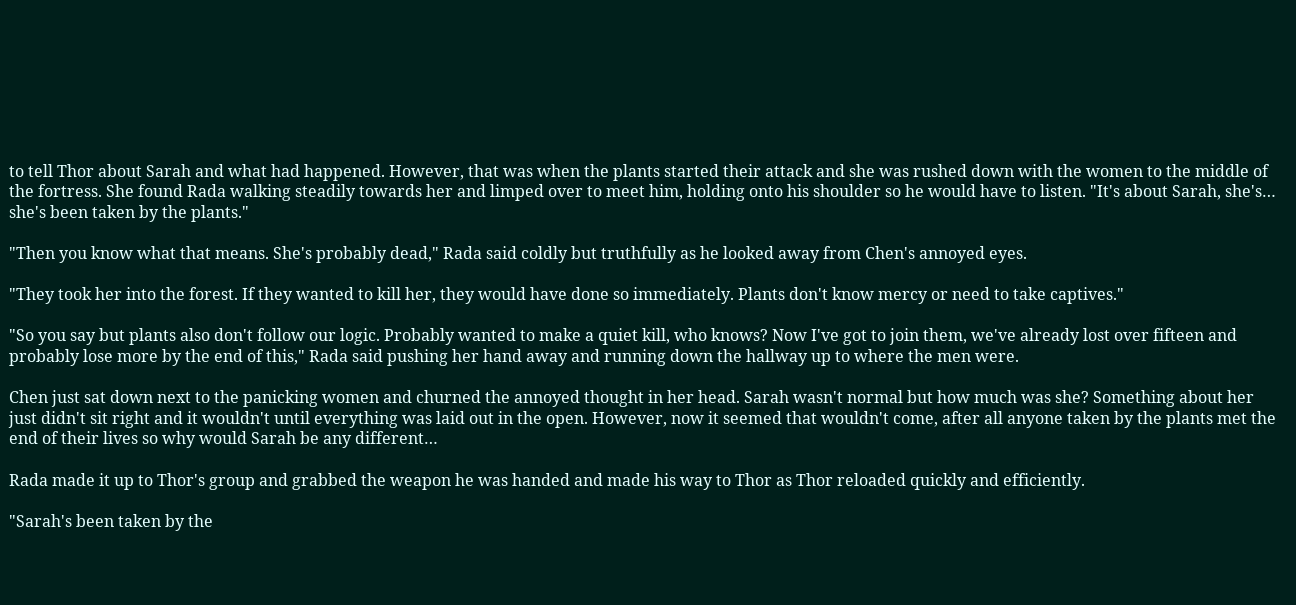to tell Thor about Sarah and what had happened. However, that was when the plants started their attack and she was rushed down with the women to the middle of the fortress. She found Rada walking steadily towards her and limped over to meet him, holding onto his shoulder so he would have to listen. "It's about Sarah, she's… she's been taken by the plants."

"Then you know what that means. She's probably dead," Rada said coldly but truthfully as he looked away from Chen's annoyed eyes.

"They took her into the forest. If they wanted to kill her, they would have done so immediately. Plants don't know mercy or need to take captives."

"So you say but plants also don't follow our logic. Probably wanted to make a quiet kill, who knows? Now I've got to join them, we've already lost over fifteen and probably lose more by the end of this," Rada said pushing her hand away and running down the hallway up to where the men were.

Chen just sat down next to the panicking women and churned the annoyed thought in her head. Sarah wasn't normal but how much was she? Something about her just didn't sit right and it wouldn't until everything was laid out in the open. However, now it seemed that wouldn't come, after all anyone taken by the plants met the end of their lives so why would Sarah be any different…

Rada made it up to Thor's group and grabbed the weapon he was handed and made his way to Thor as Thor reloaded quickly and efficiently.

"Sarah's been taken by the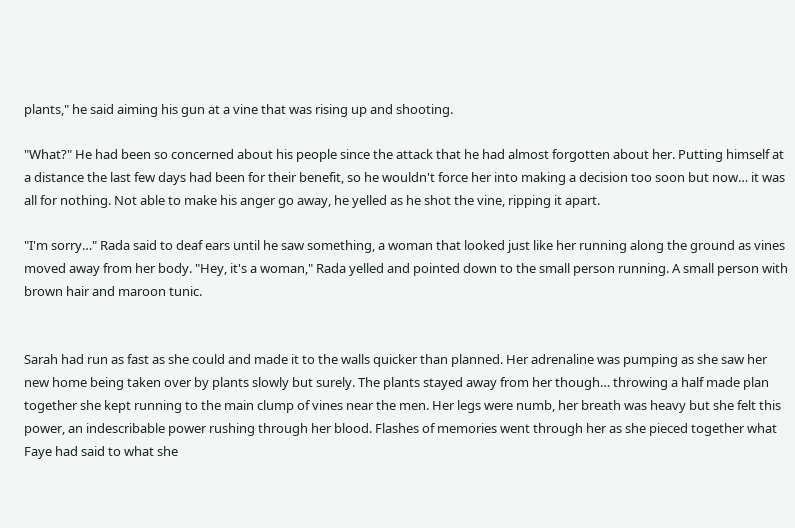plants," he said aiming his gun at a vine that was rising up and shooting.

"What?" He had been so concerned about his people since the attack that he had almost forgotten about her. Putting himself at a distance the last few days had been for their benefit, so he wouldn't force her into making a decision too soon but now… it was all for nothing. Not able to make his anger go away, he yelled as he shot the vine, ripping it apart.

"I'm sorry…" Rada said to deaf ears until he saw something, a woman that looked just like her running along the ground as vines moved away from her body. "Hey, it's a woman," Rada yelled and pointed down to the small person running. A small person with brown hair and maroon tunic.


Sarah had run as fast as she could and made it to the walls quicker than planned. Her adrenaline was pumping as she saw her new home being taken over by plants slowly but surely. The plants stayed away from her though… throwing a half made plan together she kept running to the main clump of vines near the men. Her legs were numb, her breath was heavy but she felt this power, an indescribable power rushing through her blood. Flashes of memories went through her as she pieced together what Faye had said to what she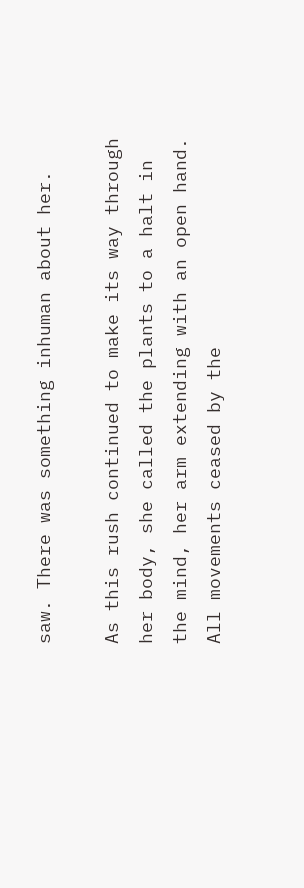saw. There was something inhuman about her.

As this rush continued to make its way through her body, she called the plants to a halt in the mind, her arm extending with an open hand. All movements ceased by the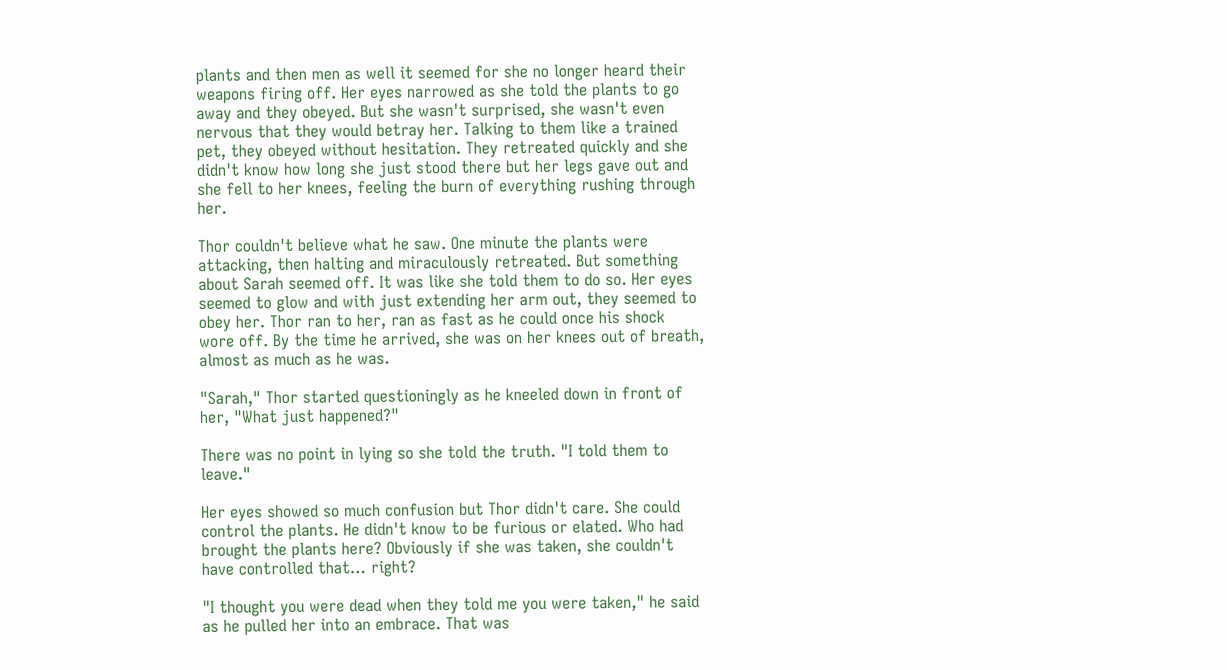plants and then men as well it seemed for she no longer heard their weapons firing off. Her eyes narrowed as she told the plants to go away and they obeyed. But she wasn't surprised, she wasn't even nervous that they would betray her. Talking to them like a trained pet, they obeyed without hesitation. They retreated quickly and she didn't know how long she just stood there but her legs gave out and she fell to her knees, feeling the burn of everything rushing through her.

Thor couldn't believe what he saw. One minute the plants were attacking, then halting and miraculously retreated. But something about Sarah seemed off. It was like she told them to do so. Her eyes seemed to glow and with just extending her arm out, they seemed to obey her. Thor ran to her, ran as fast as he could once his shock wore off. By the time he arrived, she was on her knees out of breath, almost as much as he was.

"Sarah," Thor started questioningly as he kneeled down in front of her, "What just happened?"

There was no point in lying so she told the truth. "I told them to leave."

Her eyes showed so much confusion but Thor didn't care. She could control the plants. He didn't know to be furious or elated. Who had brought the plants here? Obviously if she was taken, she couldn't have controlled that… right?

"I thought you were dead when they told me you were taken," he said as he pulled her into an embrace. That was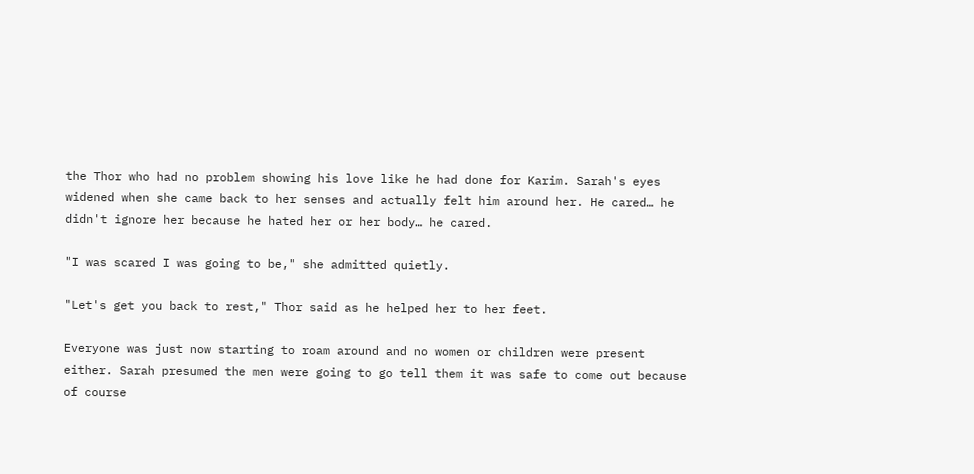the Thor who had no problem showing his love like he had done for Karim. Sarah's eyes widened when she came back to her senses and actually felt him around her. He cared… he didn't ignore her because he hated her or her body… he cared.

"I was scared I was going to be," she admitted quietly.

"Let's get you back to rest," Thor said as he helped her to her feet.

Everyone was just now starting to roam around and no women or children were present either. Sarah presumed the men were going to go tell them it was safe to come out because of course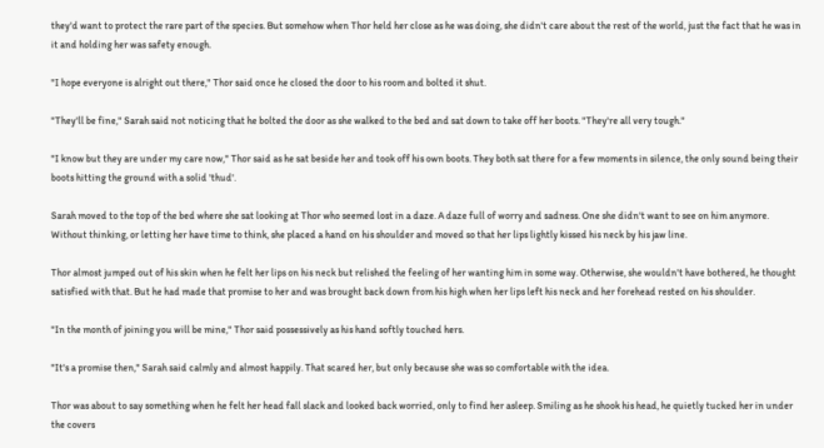they'd want to protect the rare part of the species. But somehow when Thor held her close as he was doing, she didn't care about the rest of the world, just the fact that he was in it and holding her was safety enough.

"I hope everyone is alright out there," Thor said once he closed the door to his room and bolted it shut.

"They'll be fine," Sarah said not noticing that he bolted the door as she walked to the bed and sat down to take off her boots. "They're all very tough."

"I know but they are under my care now," Thor said as he sat beside her and took off his own boots. They both sat there for a few moments in silence, the only sound being their boots hitting the ground with a solid 'thud'.

Sarah moved to the top of the bed where she sat looking at Thor who seemed lost in a daze. A daze full of worry and sadness. One she didn't want to see on him anymore. Without thinking, or letting her have time to think, she placed a hand on his shoulder and moved so that her lips lightly kissed his neck by his jaw line.

Thor almost jumped out of his skin when he felt her lips on his neck but relished the feeling of her wanting him in some way. Otherwise, she wouldn't have bothered, he thought satisfied with that. But he had made that promise to her and was brought back down from his high when her lips left his neck and her forehead rested on his shoulder.

"In the month of joining you will be mine," Thor said possessively as his hand softly touched hers.

"It's a promise then," Sarah said calmly and almost happily. That scared her, but only because she was so comfortable with the idea.

Thor was about to say something when he felt her head fall slack and looked back worried, only to find her asleep. Smiling as he shook his head, he quietly tucked her in under the covers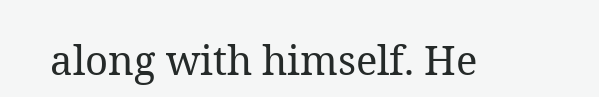along with himself. He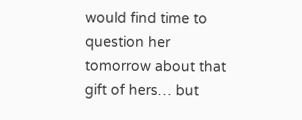would find time to question her tomorrow about that gift of hers… but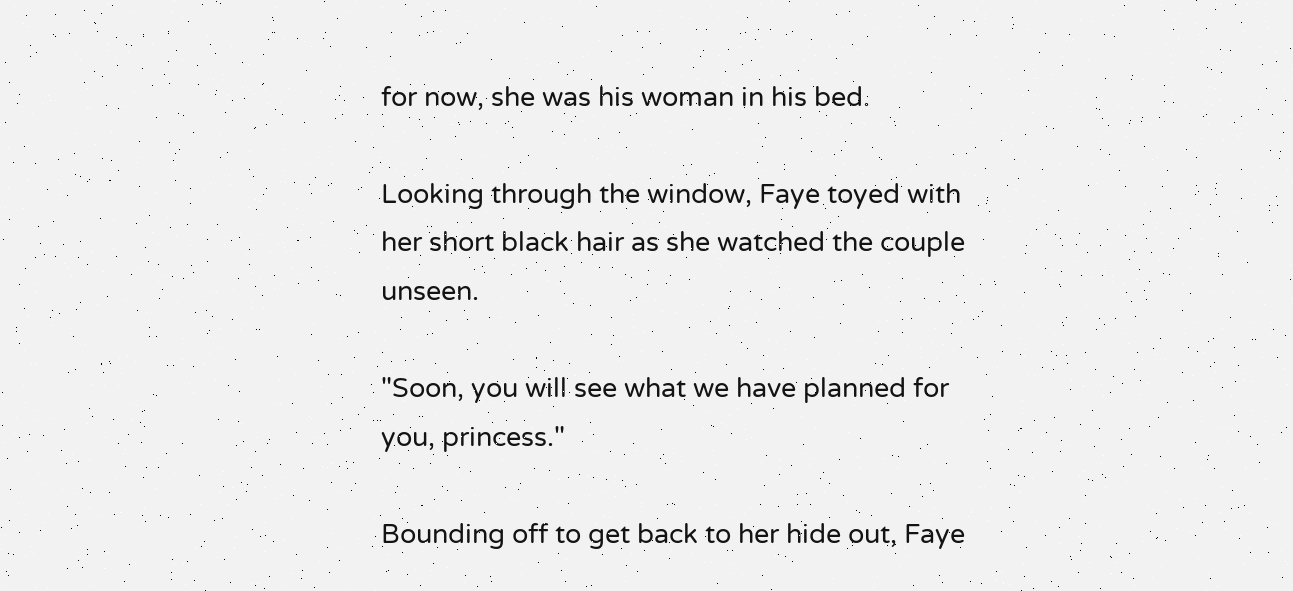for now, she was his woman in his bed.

Looking through the window, Faye toyed with her short black hair as she watched the couple unseen.

"Soon, you will see what we have planned for you, princess."

Bounding off to get back to her hide out, Faye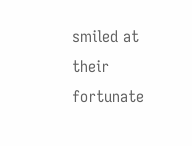smiled at their fortunate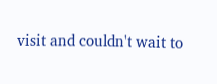visit and couldn't wait to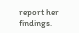report her findings.